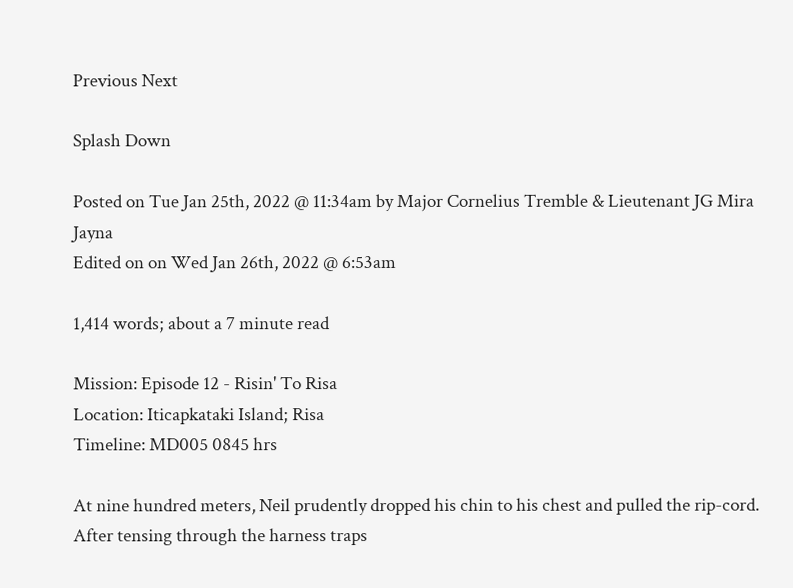Previous Next

Splash Down

Posted on Tue Jan 25th, 2022 @ 11:34am by Major Cornelius Tremble & Lieutenant JG Mira Jayna
Edited on on Wed Jan 26th, 2022 @ 6:53am

1,414 words; about a 7 minute read

Mission: Episode 12 - Risin' To Risa
Location: Iticapkataki Island; Risa
Timeline: MD005 0845 hrs

At nine hundred meters, Neil prudently dropped his chin to his chest and pulled the rip-cord. After tensing through the harness traps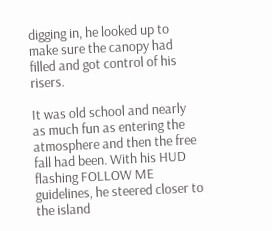digging in, he looked up to make sure the canopy had filled and got control of his risers.

It was old school and nearly as much fun as entering the atmosphere and then the free fall had been. With his HUD flashing FOLLOW ME guidelines, he steered closer to the island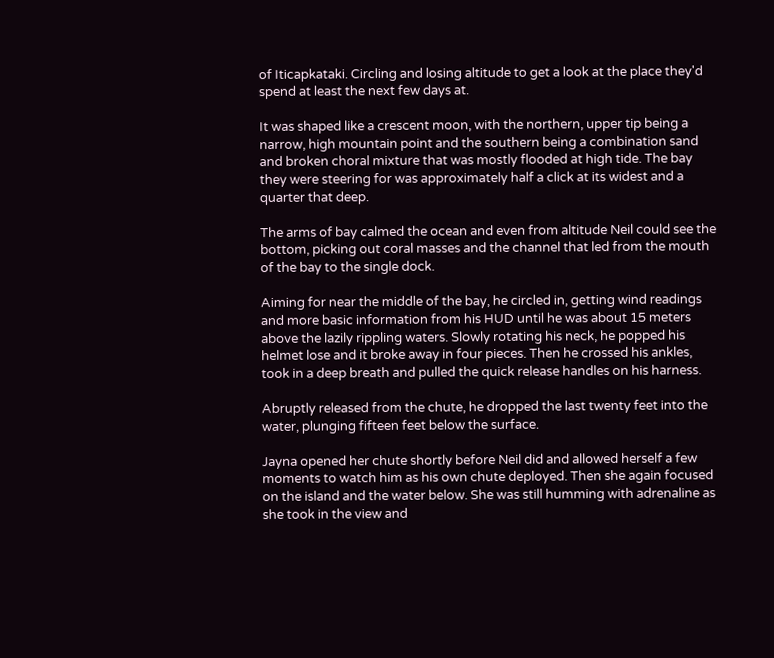of Iticapkataki. Circling and losing altitude to get a look at the place they'd spend at least the next few days at.

It was shaped like a crescent moon, with the northern, upper tip being a narrow, high mountain point and the southern being a combination sand and broken choral mixture that was mostly flooded at high tide. The bay they were steering for was approximately half a click at its widest and a quarter that deep.

The arms of bay calmed the ocean and even from altitude Neil could see the bottom, picking out coral masses and the channel that led from the mouth of the bay to the single dock.

Aiming for near the middle of the bay, he circled in, getting wind readings and more basic information from his HUD until he was about 15 meters above the lazily rippling waters. Slowly rotating his neck, he popped his helmet lose and it broke away in four pieces. Then he crossed his ankles, took in a deep breath and pulled the quick release handles on his harness.

Abruptly released from the chute, he dropped the last twenty feet into the water, plunging fifteen feet below the surface.

Jayna opened her chute shortly before Neil did and allowed herself a few moments to watch him as his own chute deployed. Then she again focused on the island and the water below. She was still humming with adrenaline as she took in the view and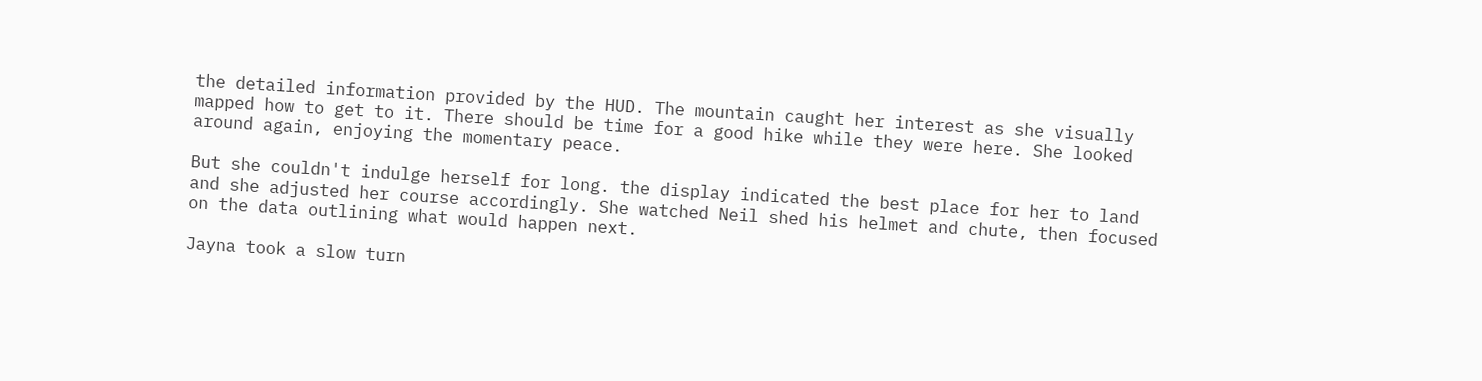the detailed information provided by the HUD. The mountain caught her interest as she visually mapped how to get to it. There should be time for a good hike while they were here. She looked around again, enjoying the momentary peace.

But she couldn't indulge herself for long. the display indicated the best place for her to land and she adjusted her course accordingly. She watched Neil shed his helmet and chute, then focused on the data outlining what would happen next.

Jayna took a slow turn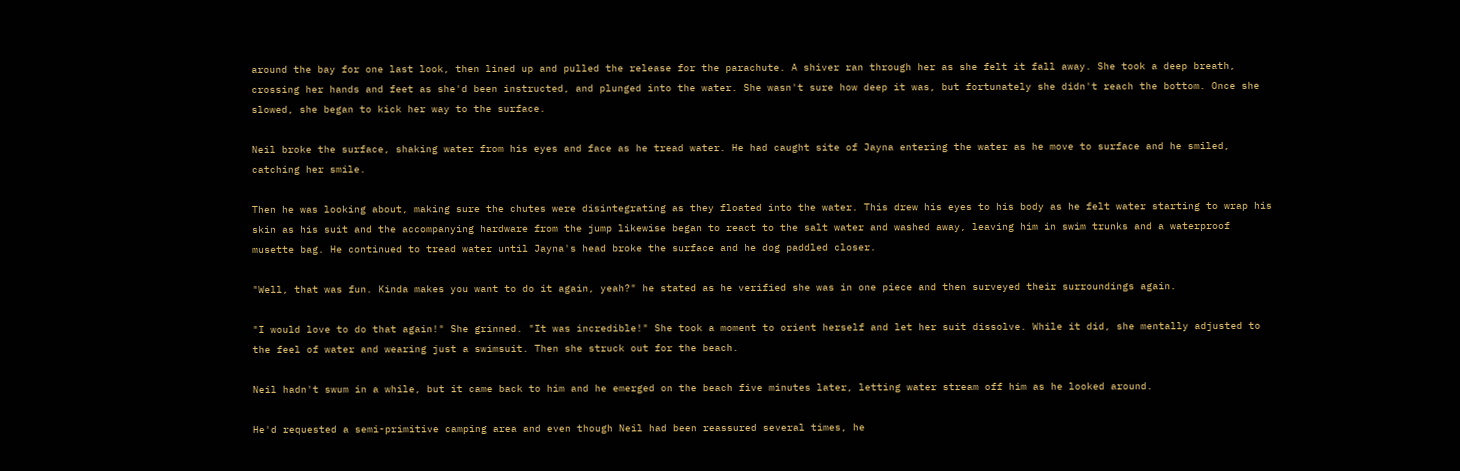around the bay for one last look, then lined up and pulled the release for the parachute. A shiver ran through her as she felt it fall away. She took a deep breath, crossing her hands and feet as she'd been instructed, and plunged into the water. She wasn't sure how deep it was, but fortunately she didn't reach the bottom. Once she slowed, she began to kick her way to the surface.

Neil broke the surface, shaking water from his eyes and face as he tread water. He had caught site of Jayna entering the water as he move to surface and he smiled, catching her smile.

Then he was looking about, making sure the chutes were disintegrating as they floated into the water. This drew his eyes to his body as he felt water starting to wrap his skin as his suit and the accompanying hardware from the jump likewise began to react to the salt water and washed away, leaving him in swim trunks and a waterproof musette bag. He continued to tread water until Jayna's head broke the surface and he dog paddled closer.

"Well, that was fun. Kinda makes you want to do it again, yeah?" he stated as he verified she was in one piece and then surveyed their surroundings again.

"I would love to do that again!" She grinned. "It was incredible!" She took a moment to orient herself and let her suit dissolve. While it did, she mentally adjusted to the feel of water and wearing just a swimsuit. Then she struck out for the beach.

Neil hadn't swum in a while, but it came back to him and he emerged on the beach five minutes later, letting water stream off him as he looked around.

He'd requested a semi-primitive camping area and even though Neil had been reassured several times, he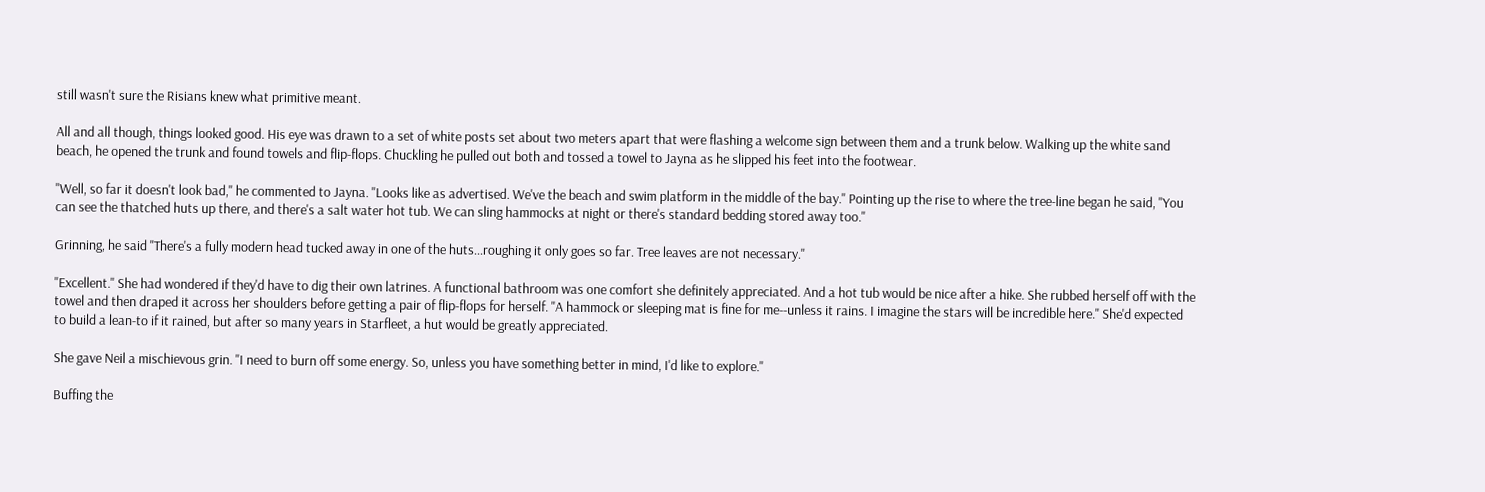still wasn't sure the Risians knew what primitive meant.

All and all though, things looked good. His eye was drawn to a set of white posts set about two meters apart that were flashing a welcome sign between them and a trunk below. Walking up the white sand beach, he opened the trunk and found towels and flip-flops. Chuckling he pulled out both and tossed a towel to Jayna as he slipped his feet into the footwear.

"Well, so far it doesn't look bad," he commented to Jayna. "Looks like as advertised. We've the beach and swim platform in the middle of the bay." Pointing up the rise to where the tree-line began he said, "You can see the thatched huts up there, and there's a salt water hot tub. We can sling hammocks at night or there's standard bedding stored away too."

Grinning, he said "There's a fully modern head tucked away in one of the huts...roughing it only goes so far. Tree leaves are not necessary."

"Excellent." She had wondered if they'd have to dig their own latrines. A functional bathroom was one comfort she definitely appreciated. And a hot tub would be nice after a hike. She rubbed herself off with the towel and then draped it across her shoulders before getting a pair of flip-flops for herself. "A hammock or sleeping mat is fine for me--unless it rains. I imagine the stars will be incredible here." She'd expected to build a lean-to if it rained, but after so many years in Starfleet, a hut would be greatly appreciated.

She gave Neil a mischievous grin. "I need to burn off some energy. So, unless you have something better in mind, I'd like to explore."

Buffing the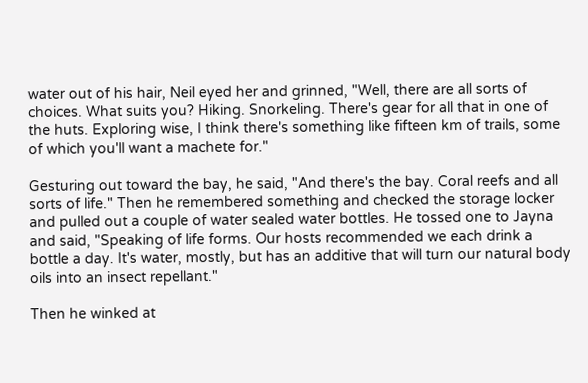water out of his hair, Neil eyed her and grinned, "Well, there are all sorts of choices. What suits you? Hiking. Snorkeling. There's gear for all that in one of the huts. Exploring wise, I think there's something like fifteen km of trails, some of which you'll want a machete for."

Gesturing out toward the bay, he said, "And there's the bay. Coral reefs and all sorts of life." Then he remembered something and checked the storage locker and pulled out a couple of water sealed water bottles. He tossed one to Jayna and said, "Speaking of life forms. Our hosts recommended we each drink a bottle a day. It's water, mostly, but has an additive that will turn our natural body oils into an insect repellant."

Then he winked at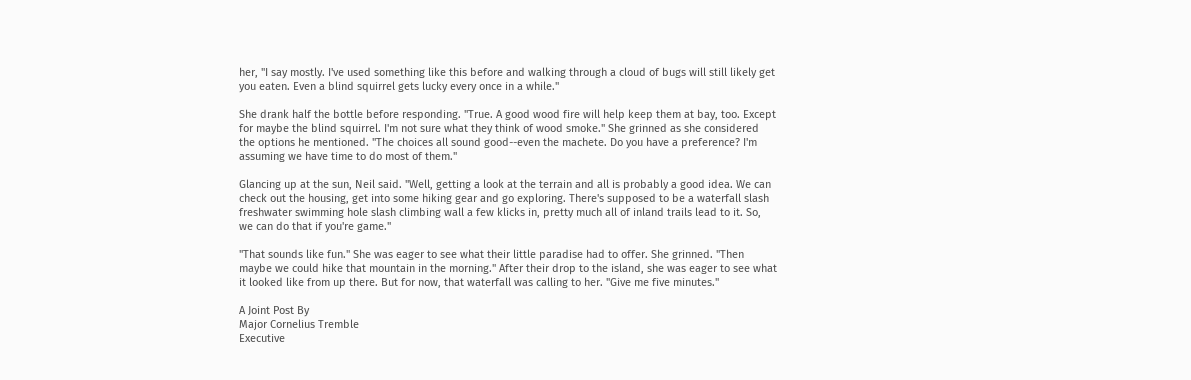her, "I say mostly. I've used something like this before and walking through a cloud of bugs will still likely get you eaten. Even a blind squirrel gets lucky every once in a while."

She drank half the bottle before responding. "True. A good wood fire will help keep them at bay, too. Except for maybe the blind squirrel. I'm not sure what they think of wood smoke." She grinned as she considered the options he mentioned. "The choices all sound good--even the machete. Do you have a preference? I'm assuming we have time to do most of them."

Glancing up at the sun, Neil said. "Well, getting a look at the terrain and all is probably a good idea. We can check out the housing, get into some hiking gear and go exploring. There's supposed to be a waterfall slash freshwater swimming hole slash climbing wall a few klicks in, pretty much all of inland trails lead to it. So, we can do that if you're game."

"That sounds like fun." She was eager to see what their little paradise had to offer. She grinned. "Then maybe we could hike that mountain in the morning." After their drop to the island, she was eager to see what it looked like from up there. But for now, that waterfall was calling to her. "Give me five minutes."

A Joint Post By
Major Cornelius Tremble
Executive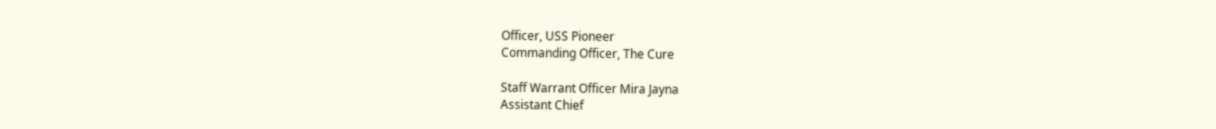Officer, USS Pioneer
Commanding Officer, The Cure

Staff Warrant Officer Mira Jayna
Assistant Chief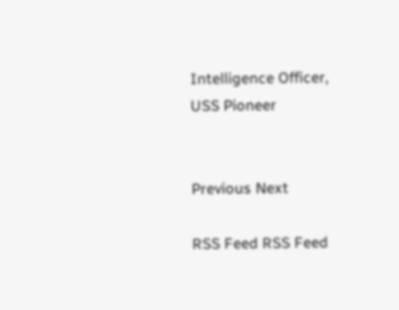Intelligence Officer, USS Pioneer


Previous Next

RSS Feed RSS Feed